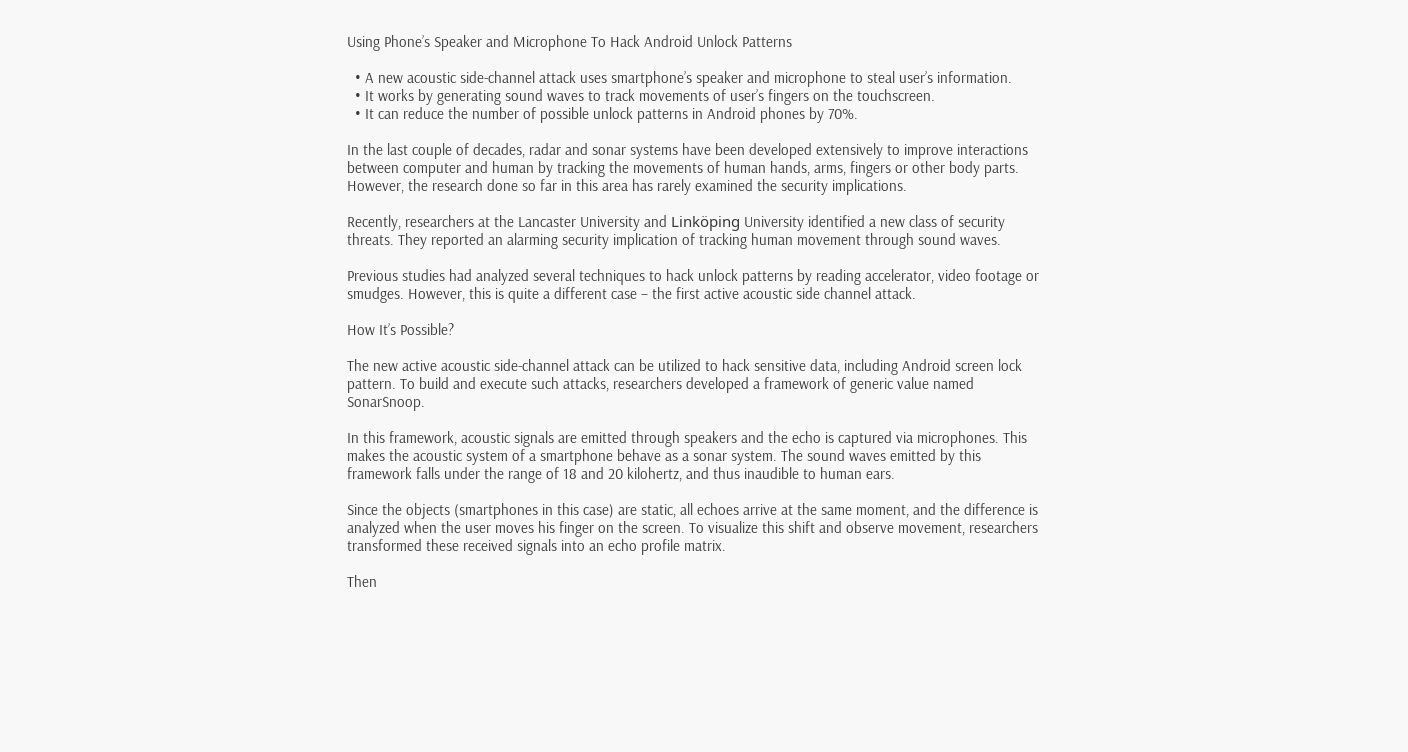Using Phone’s Speaker and Microphone To Hack Android Unlock Patterns

  • A new acoustic side-channel attack uses smartphone’s speaker and microphone to steal user’s information.
  • It works by generating sound waves to track movements of user’s fingers on the touchscreen.
  • It can reduce the number of possible unlock patterns in Android phones by 70%.

In the last couple of decades, radar and sonar systems have been developed extensively to improve interactions between computer and human by tracking the movements of human hands, arms, fingers or other body parts. However, the research done so far in this area has rarely examined the security implications.

Recently, researchers at the Lancaster University and Linköping University identified a new class of security threats. They reported an alarming security implication of tracking human movement through sound waves.

Previous studies had analyzed several techniques to hack unlock patterns by reading accelerator, video footage or smudges. However, this is quite a different case – the first active acoustic side channel attack.

How It’s Possible?

The new active acoustic side-channel attack can be utilized to hack sensitive data, including Android screen lock pattern. To build and execute such attacks, researchers developed a framework of generic value named SonarSnoop.

In this framework, acoustic signals are emitted through speakers and the echo is captured via microphones. This makes the acoustic system of a smartphone behave as a sonar system. The sound waves emitted by this framework falls under the range of 18 and 20 kilohertz, and thus inaudible to human ears.

Since the objects (smartphones in this case) are static, all echoes arrive at the same moment, and the difference is analyzed when the user moves his finger on the screen. To visualize this shift and observe movement, researchers transformed these received signals into an echo profile matrix.

Then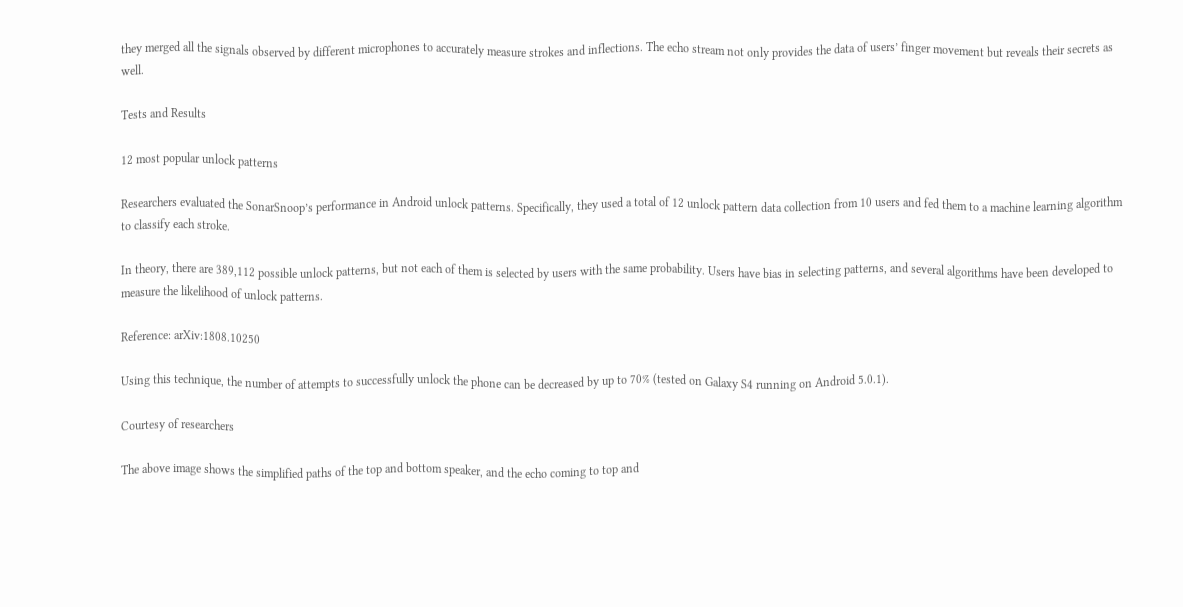they merged all the signals observed by different microphones to accurately measure strokes and inflections. The echo stream not only provides the data of users’ finger movement but reveals their secrets as well.

Tests and Results

12 most popular unlock patterns

Researchers evaluated the SonarSnoop’s performance in Android unlock patterns. Specifically, they used a total of 12 unlock pattern data collection from 10 users and fed them to a machine learning algorithm to classify each stroke.

In theory, there are 389,112 possible unlock patterns, but not each of them is selected by users with the same probability. Users have bias in selecting patterns, and several algorithms have been developed to measure the likelihood of unlock patterns.

Reference: arXiv:1808.10250

Using this technique, the number of attempts to successfully unlock the phone can be decreased by up to 70% (tested on Galaxy S4 running on Android 5.0.1).

Courtesy of researchers

The above image shows the simplified paths of the top and bottom speaker, and the echo coming to top and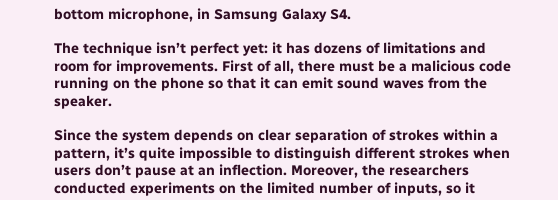bottom microphone, in Samsung Galaxy S4.

The technique isn’t perfect yet: it has dozens of limitations and room for improvements. First of all, there must be a malicious code running on the phone so that it can emit sound waves from the speaker.

Since the system depends on clear separation of strokes within a pattern, it’s quite impossible to distinguish different strokes when users don’t pause at an inflection. Moreover, the researchers conducted experiments on the limited number of inputs, so it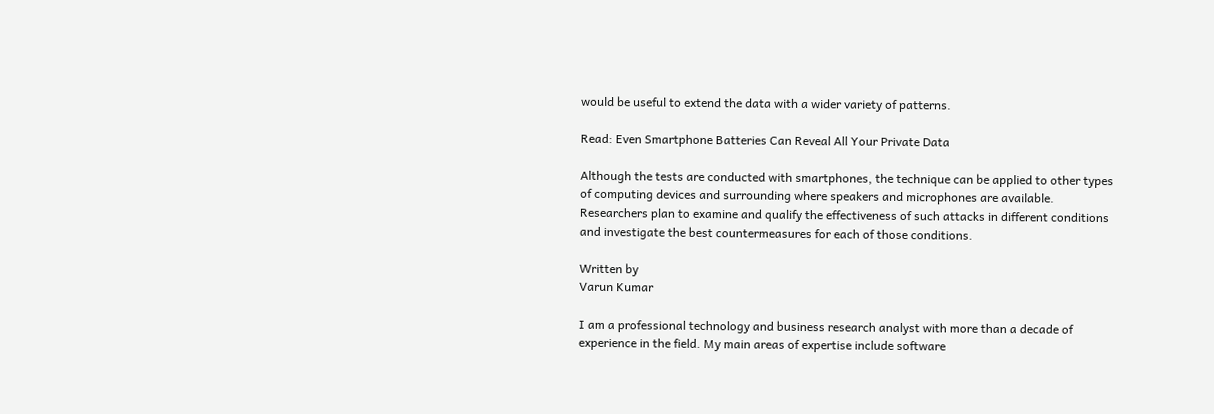would be useful to extend the data with a wider variety of patterns.

Read: Even Smartphone Batteries Can Reveal All Your Private Data

Although the tests are conducted with smartphones, the technique can be applied to other types of computing devices and surrounding where speakers and microphones are available. Researchers plan to examine and qualify the effectiveness of such attacks in different conditions and investigate the best countermeasures for each of those conditions.

Written by
Varun Kumar

I am a professional technology and business research analyst with more than a decade of experience in the field. My main areas of expertise include software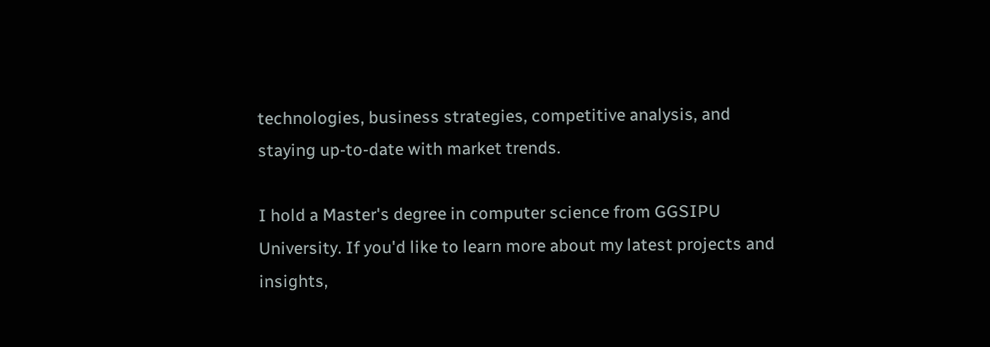technologies, business strategies, competitive analysis, and staying up-to-date with market trends.

I hold a Master's degree in computer science from GGSIPU University. If you'd like to learn more about my latest projects and insights,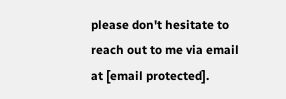please don't hesitate to reach out to me via email at [email protected].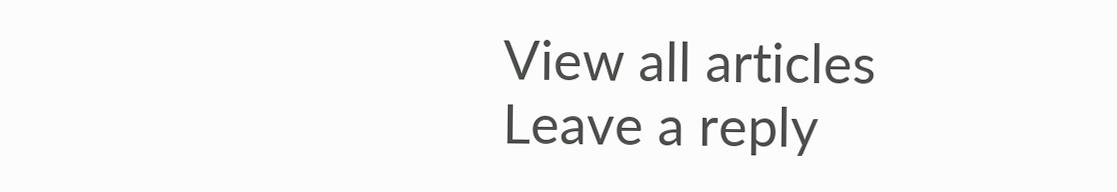View all articles
Leave a reply